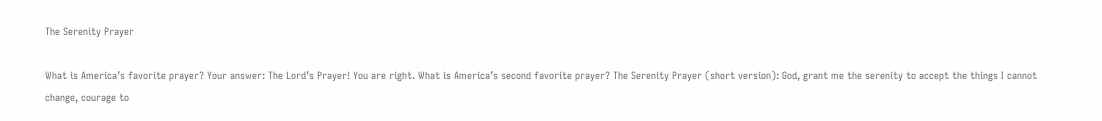The Serenity Prayer

What is America’s favorite prayer? Your answer: The Lord’s Prayer! You are right. What is America’s second favorite prayer? The Serenity Prayer (short version): God, grant me the serenity to accept the things I cannot change, courage to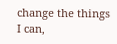change the things I can,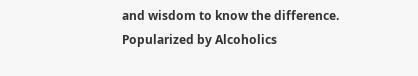and wisdom to know the difference. Popularized by Alcoholics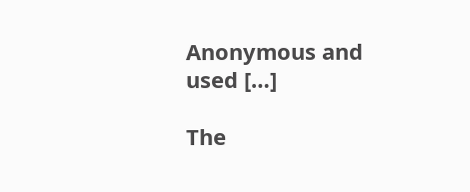Anonymous and used […]

The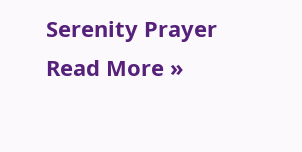Serenity Prayer Read More »